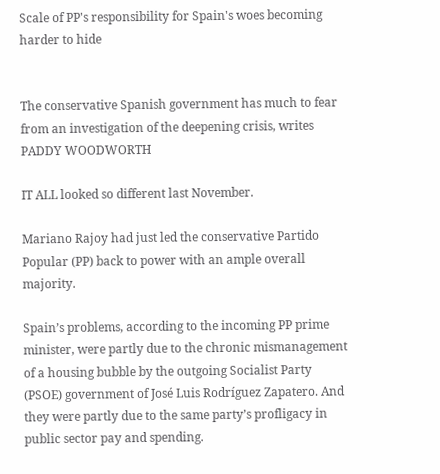Scale of PP's responsibility for Spain's woes becoming harder to hide


The conservative Spanish government has much to fear from an investigation of the deepening crisis, writes PADDY WOODWORTH

IT ALL looked so different last November.

Mariano Rajoy had just led the conservative Partido Popular (PP) back to power with an ample overall majority.

Spain’s problems, according to the incoming PP prime minister, were partly due to the chronic mismanagement of a housing bubble by the outgoing Socialist Party (PSOE) government of José Luis Rodríguez Zapatero. And they were partly due to the same party’s profligacy in public sector pay and spending.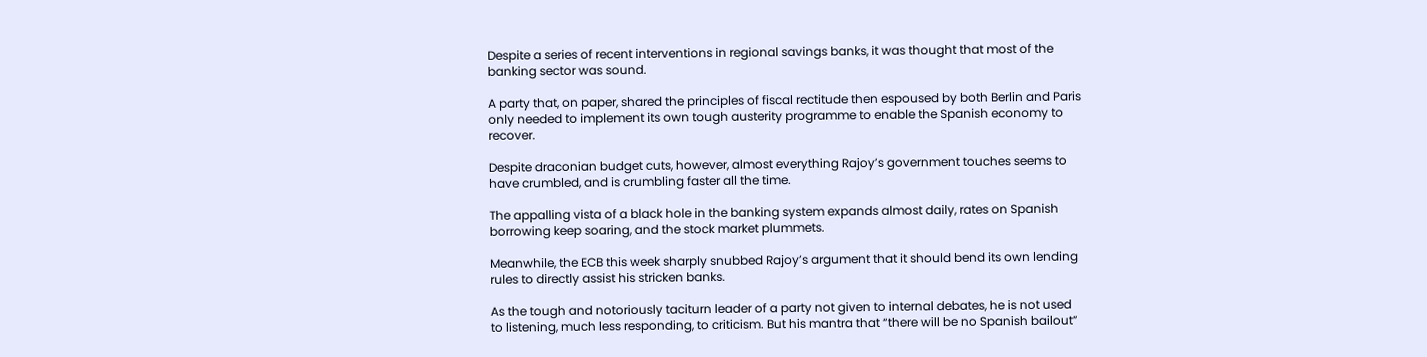Despite a series of recent interventions in regional savings banks, it was thought that most of the banking sector was sound.

A party that, on paper, shared the principles of fiscal rectitude then espoused by both Berlin and Paris only needed to implement its own tough austerity programme to enable the Spanish economy to recover.

Despite draconian budget cuts, however, almost everything Rajoy’s government touches seems to have crumbled, and is crumbling faster all the time.

The appalling vista of a black hole in the banking system expands almost daily, rates on Spanish borrowing keep soaring, and the stock market plummets.

Meanwhile, the ECB this week sharply snubbed Rajoy’s argument that it should bend its own lending rules to directly assist his stricken banks.

As the tough and notoriously taciturn leader of a party not given to internal debates, he is not used to listening, much less responding, to criticism. But his mantra that “there will be no Spanish bailout”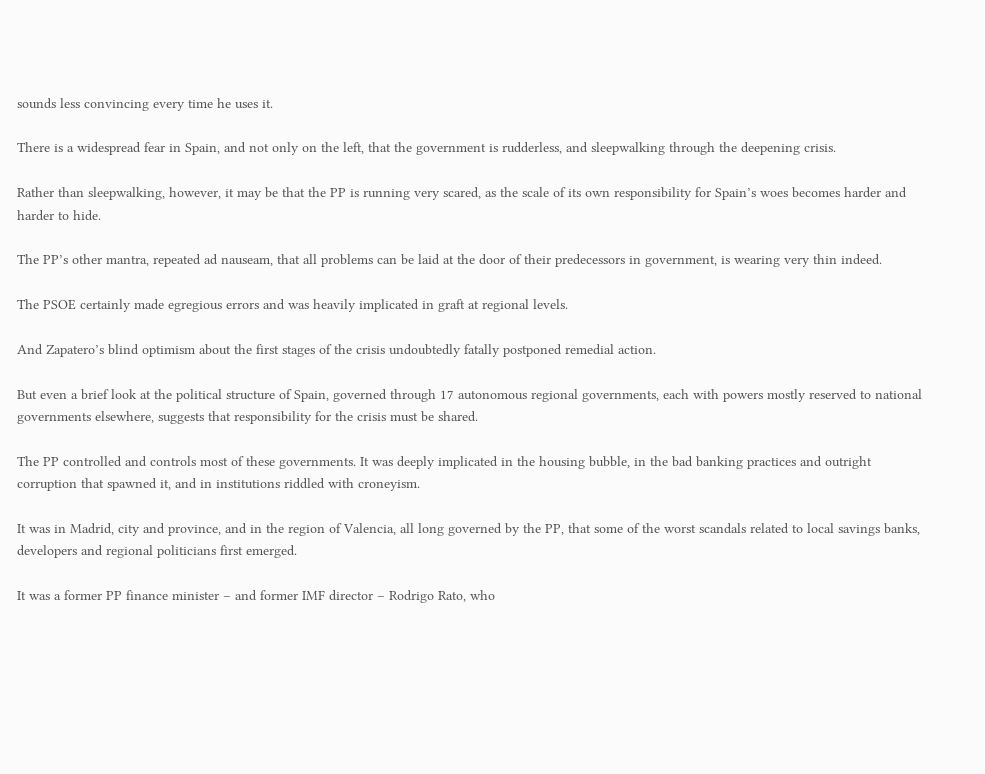sounds less convincing every time he uses it.

There is a widespread fear in Spain, and not only on the left, that the government is rudderless, and sleepwalking through the deepening crisis.

Rather than sleepwalking, however, it may be that the PP is running very scared, as the scale of its own responsibility for Spain’s woes becomes harder and harder to hide.

The PP’s other mantra, repeated ad nauseam, that all problems can be laid at the door of their predecessors in government, is wearing very thin indeed.

The PSOE certainly made egregious errors and was heavily implicated in graft at regional levels.

And Zapatero’s blind optimism about the first stages of the crisis undoubtedly fatally postponed remedial action.

But even a brief look at the political structure of Spain, governed through 17 autonomous regional governments, each with powers mostly reserved to national governments elsewhere, suggests that responsibility for the crisis must be shared.

The PP controlled and controls most of these governments. It was deeply implicated in the housing bubble, in the bad banking practices and outright corruption that spawned it, and in institutions riddled with croneyism.

It was in Madrid, city and province, and in the region of Valencia, all long governed by the PP, that some of the worst scandals related to local savings banks, developers and regional politicians first emerged.

It was a former PP finance minister – and former IMF director – Rodrigo Rato, who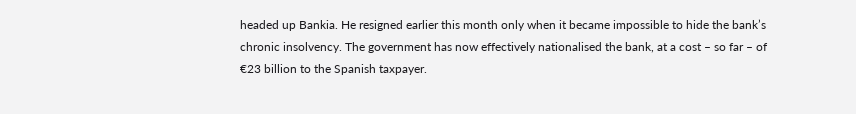headed up Bankia. He resigned earlier this month only when it became impossible to hide the bank’s chronic insolvency. The government has now effectively nationalised the bank, at a cost – so far – of €23 billion to the Spanish taxpayer.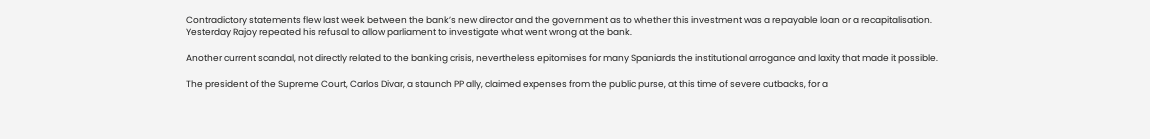Contradictory statements flew last week between the bank’s new director and the government as to whether this investment was a repayable loan or a recapitalisation. Yesterday Rajoy repeated his refusal to allow parliament to investigate what went wrong at the bank.

Another current scandal, not directly related to the banking crisis, nevertheless epitomises for many Spaniards the institutional arrogance and laxity that made it possible.

The president of the Supreme Court, Carlos Divar, a staunch PP ally, claimed expenses from the public purse, at this time of severe cutbacks, for a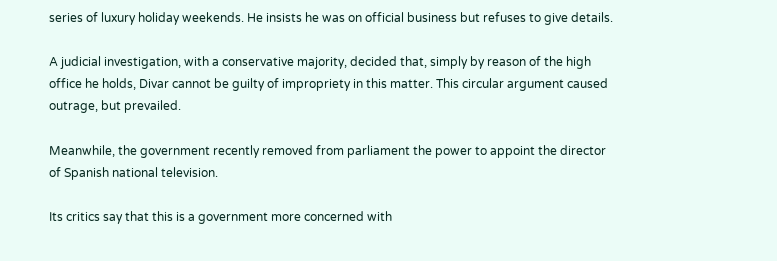series of luxury holiday weekends. He insists he was on official business but refuses to give details.

A judicial investigation, with a conservative majority, decided that, simply by reason of the high office he holds, Divar cannot be guilty of impropriety in this matter. This circular argument caused outrage, but prevailed.

Meanwhile, the government recently removed from parliament the power to appoint the director of Spanish national television.

Its critics say that this is a government more concerned with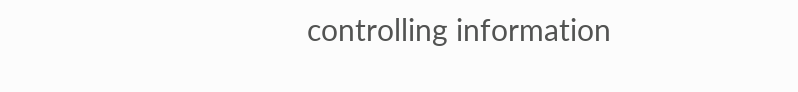controlling information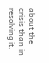about the crisis than in resolving it.